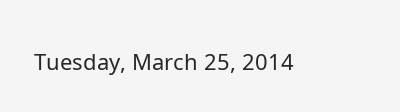Tuesday, March 25, 2014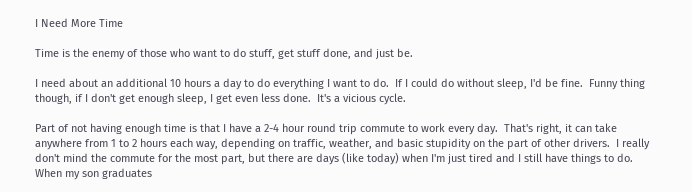I Need More Time

Time is the enemy of those who want to do stuff, get stuff done, and just be.

I need about an additional 10 hours a day to do everything I want to do.  If I could do without sleep, I'd be fine.  Funny thing though, if I don't get enough sleep, I get even less done.  It's a vicious cycle.

Part of not having enough time is that I have a 2-4 hour round trip commute to work every day.  That's right, it can take anywhere from 1 to 2 hours each way, depending on traffic, weather, and basic stupidity on the part of other drivers.  I really don't mind the commute for the most part, but there are days (like today) when I'm just tired and I still have things to do.  When my son graduates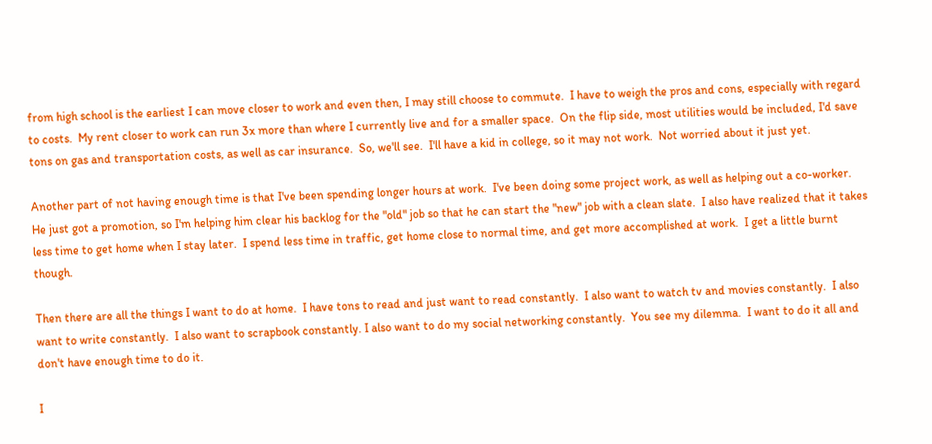from high school is the earliest I can move closer to work and even then, I may still choose to commute.  I have to weigh the pros and cons, especially with regard to costs.  My rent closer to work can run 3x more than where I currently live and for a smaller space.  On the flip side, most utilities would be included, I'd save tons on gas and transportation costs, as well as car insurance.  So, we'll see.  I'll have a kid in college, so it may not work.  Not worried about it just yet.

Another part of not having enough time is that I've been spending longer hours at work.  I've been doing some project work, as well as helping out a co-worker.  He just got a promotion, so I'm helping him clear his backlog for the "old" job so that he can start the "new" job with a clean slate.  I also have realized that it takes less time to get home when I stay later.  I spend less time in traffic, get home close to normal time, and get more accomplished at work.  I get a little burnt though.

Then there are all the things I want to do at home.  I have tons to read and just want to read constantly.  I also want to watch tv and movies constantly.  I also want to write constantly.  I also want to scrapbook constantly. I also want to do my social networking constantly.  You see my dilemma.  I want to do it all and don't have enough time to do it.

I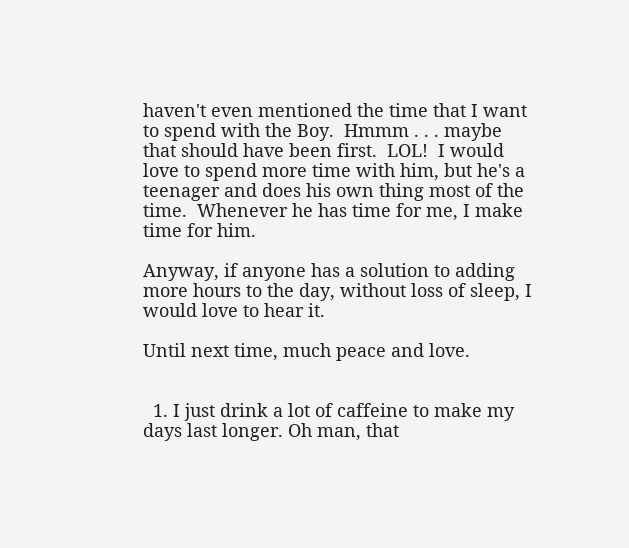haven't even mentioned the time that I want to spend with the Boy.  Hmmm . . . maybe that should have been first.  LOL!  I would love to spend more time with him, but he's a teenager and does his own thing most of the time.  Whenever he has time for me, I make time for him.

Anyway, if anyone has a solution to adding more hours to the day, without loss of sleep, I would love to hear it.

Until next time, much peace and love.


  1. I just drink a lot of caffeine to make my days last longer. Oh man, that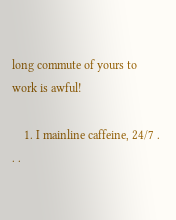long commute of yours to work is awful!

    1. I mainline caffeine, 24/7 . . .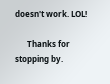doesn't work. LOL!

      Thanks for stopping by.